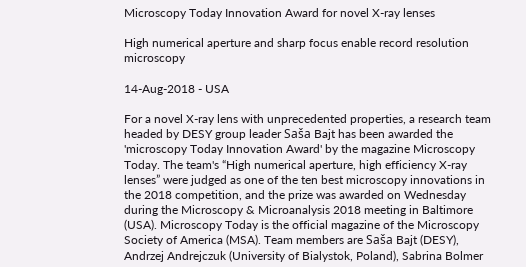Microscopy Today Innovation Award for novel X-ray lenses

High numerical aperture and sharp focus enable record resolution microscopy

14-Aug-2018 - USA

For a novel X-ray lens with unprecedented properties, a research team headed by DESY group leader Saša Bajt has been awarded the 'microscopy Today Innovation Award' by the magazine Microscopy Today. The team's “High numerical aperture, high efficiency X-ray lenses” were judged as one of the ten best microscopy innovations in the 2018 competition, and the prize was awarded on Wednesday during the Microscopy & Microanalysis 2018 meeting in Baltimore (USA). Microscopy Today is the official magazine of the Microscopy Society of America (MSA). Team members are Saša Bajt (DESY), Andrzej Andrejczuk (University of Bialystok, Poland), Sabrina Bolmer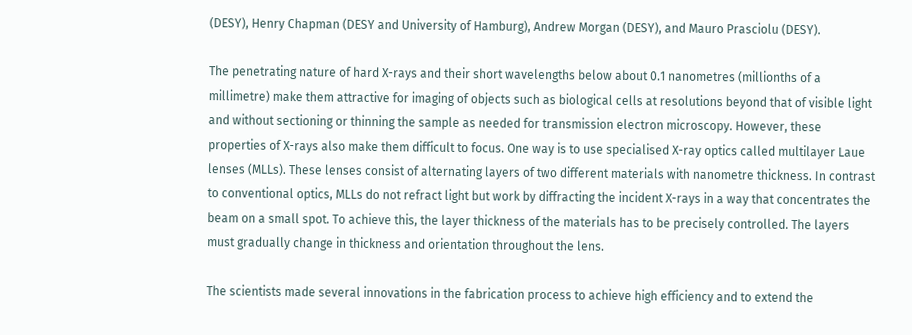(DESY), Henry Chapman (DESY and University of Hamburg), Andrew Morgan (DESY), and Mauro Prasciolu (DESY).

The penetrating nature of hard X-rays and their short wavelengths below about 0.1 nanometres (millionths of a millimetre) make them attractive for imaging of objects such as biological cells at resolutions beyond that of visible light and without sectioning or thinning the sample as needed for transmission electron microscopy. However, these properties of X-rays also make them difficult to focus. One way is to use specialised X-ray optics called multilayer Laue lenses (MLLs). These lenses consist of alternating layers of two different materials with nanometre thickness. In contrast to conventional optics, MLLs do not refract light but work by diffracting the incident X-rays in a way that concentrates the beam on a small spot. To achieve this, the layer thickness of the materials has to be precisely controlled. The layers must gradually change in thickness and orientation throughout the lens.

The scientists made several innovations in the fabrication process to achieve high efficiency and to extend the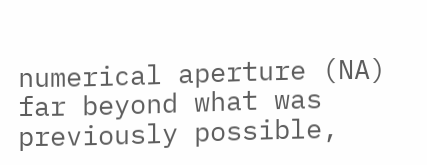numerical aperture (NA) far beyond what was previously possible,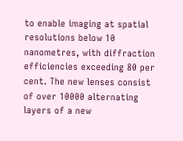to enable imaging at spatial resolutions below 10 nanometres, with diffraction efficiencies exceeding 80 per cent. The new lenses consist of over 10000 alternating layers of a new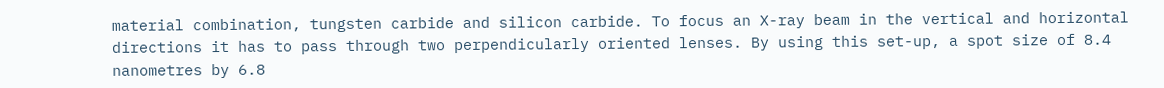material combination, tungsten carbide and silicon carbide. To focus an X-ray beam in the vertical and horizontal directions it has to pass through two perpendicularly oriented lenses. By using this set-up, a spot size of 8.4 nanometres by 6.8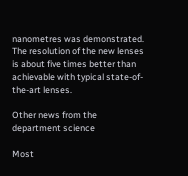nanometres was demonstrated. The resolution of the new lenses is about five times better than achievable with typical state-of-the-art lenses.

Other news from the department science

Most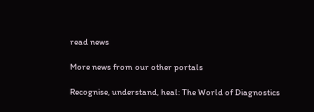read news

More news from our other portals

Recognise, understand, heal: The World of Diagnostics